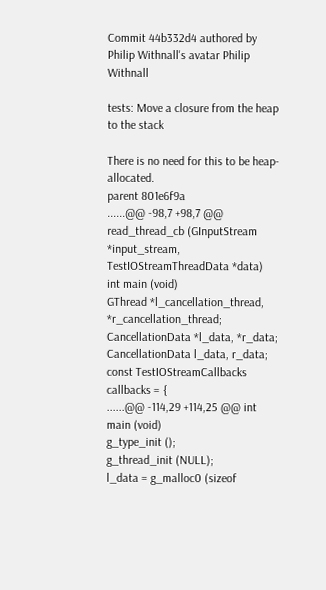Commit 44b332d4 authored by Philip Withnall's avatar Philip Withnall

tests: Move a closure from the heap to the stack

There is no need for this to be heap-allocated.
parent 801e6f9a
......@@ -98,7 +98,7 @@ read_thread_cb (GInputStream *input_stream, TestIOStreamThreadData *data)
int main (void)
GThread *l_cancellation_thread, *r_cancellation_thread;
CancellationData *l_data, *r_data;
CancellationData l_data, r_data;
const TestIOStreamCallbacks callbacks = {
......@@ -114,29 +114,25 @@ int main (void)
g_type_init ();
g_thread_init (NULL);
l_data = g_malloc0 (sizeof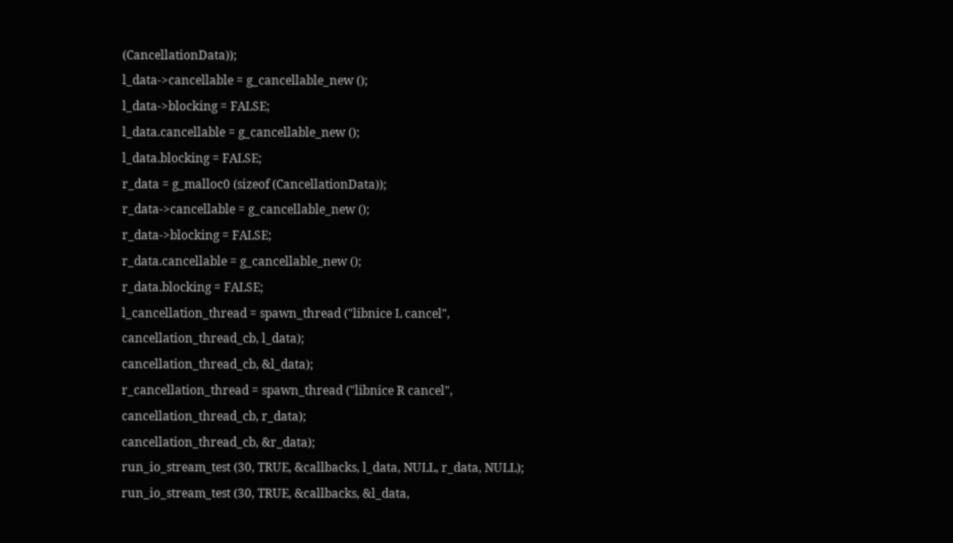(CancellationData));
l_data->cancellable = g_cancellable_new ();
l_data->blocking = FALSE;
l_data.cancellable = g_cancellable_new ();
l_data.blocking = FALSE;
r_data = g_malloc0 (sizeof (CancellationData));
r_data->cancellable = g_cancellable_new ();
r_data->blocking = FALSE;
r_data.cancellable = g_cancellable_new ();
r_data.blocking = FALSE;
l_cancellation_thread = spawn_thread ("libnice L cancel",
cancellation_thread_cb, l_data);
cancellation_thread_cb, &l_data);
r_cancellation_thread = spawn_thread ("libnice R cancel",
cancellation_thread_cb, r_data);
cancellation_thread_cb, &r_data);
run_io_stream_test (30, TRUE, &callbacks, l_data, NULL, r_data, NULL);
run_io_stream_test (30, TRUE, &callbacks, &l_data,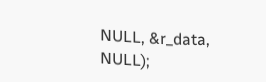NULL, &r_data, NULL);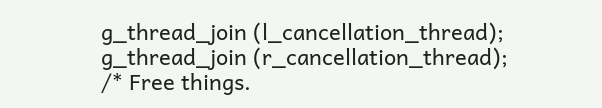g_thread_join (l_cancellation_thread);
g_thread_join (r_cancellation_thread);
/* Free things.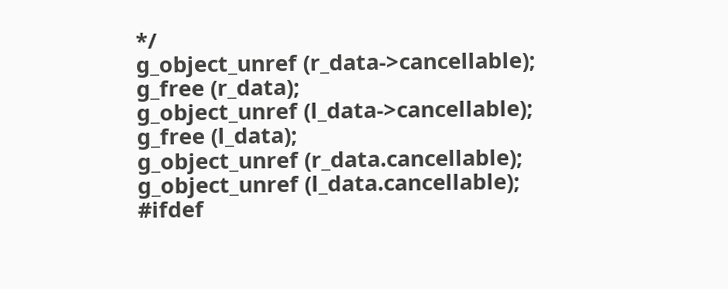*/
g_object_unref (r_data->cancellable);
g_free (r_data);
g_object_unref (l_data->cancellable);
g_free (l_data);
g_object_unref (r_data.cancellable);
g_object_unref (l_data.cancellable);
#ifdef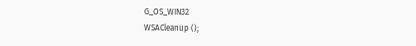G_OS_WIN32
WSACleanup ();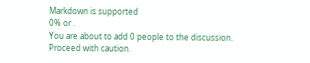Markdown is supported
0% or .
You are about to add 0 people to the discussion. Proceed with caution.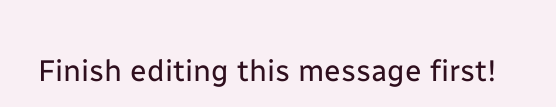Finish editing this message first!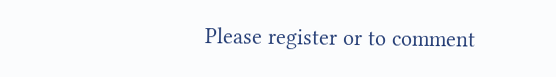Please register or to comment